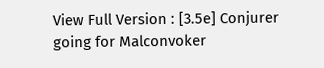View Full Version : [3.5e] Conjurer going for Malconvoker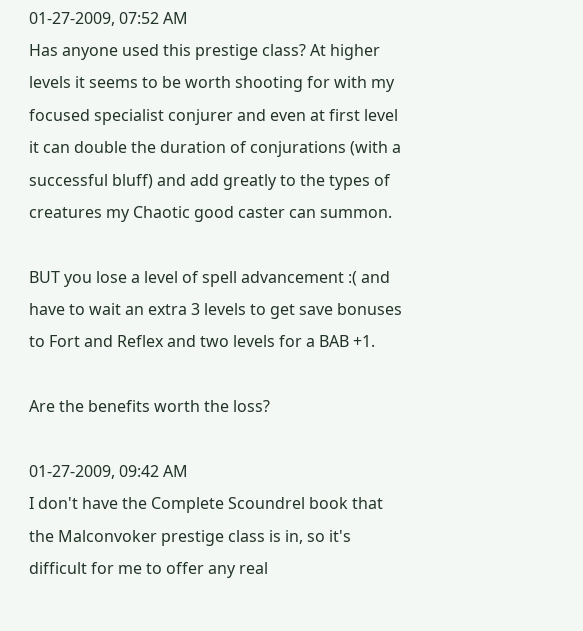01-27-2009, 07:52 AM
Has anyone used this prestige class? At higher levels it seems to be worth shooting for with my focused specialist conjurer and even at first level it can double the duration of conjurations (with a successful bluff) and add greatly to the types of creatures my Chaotic good caster can summon.

BUT you lose a level of spell advancement :( and have to wait an extra 3 levels to get save bonuses to Fort and Reflex and two levels for a BAB +1.

Are the benefits worth the loss?

01-27-2009, 09:42 AM
I don't have the Complete Scoundrel book that the Malconvoker prestige class is in, so it's difficult for me to offer any real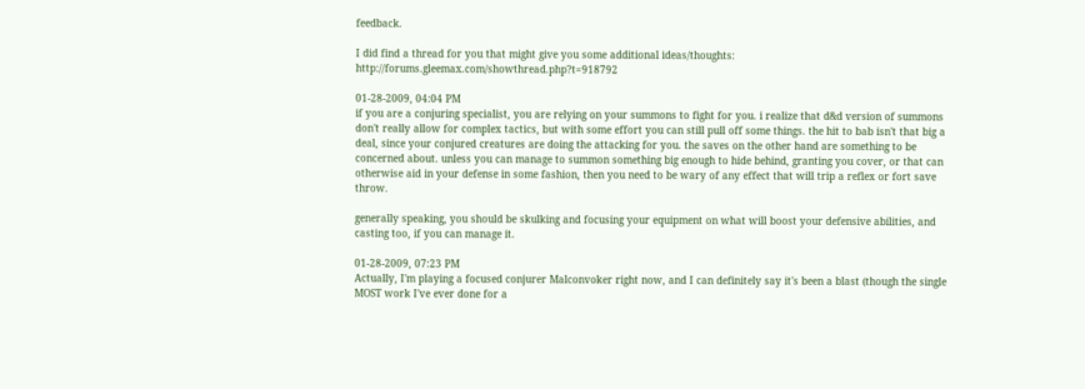feedback.

I did find a thread for you that might give you some additional ideas/thoughts: http://forums.gleemax.com/showthread.php?t=918792

01-28-2009, 04:04 PM
if you are a conjuring specialist, you are relying on your summons to fight for you. i realize that d&d version of summons don't really allow for complex tactics, but with some effort you can still pull off some things. the hit to bab isn't that big a deal, since your conjured creatures are doing the attacking for you. the saves on the other hand are something to be concerned about. unless you can manage to summon something big enough to hide behind, granting you cover, or that can otherwise aid in your defense in some fashion, then you need to be wary of any effect that will trip a reflex or fort save throw.

generally speaking, you should be skulking and focusing your equipment on what will boost your defensive abilities, and casting too, if you can manage it.

01-28-2009, 07:23 PM
Actually, I'm playing a focused conjurer Malconvoker right now, and I can definitely say it's been a blast (though the single MOST work I've ever done for a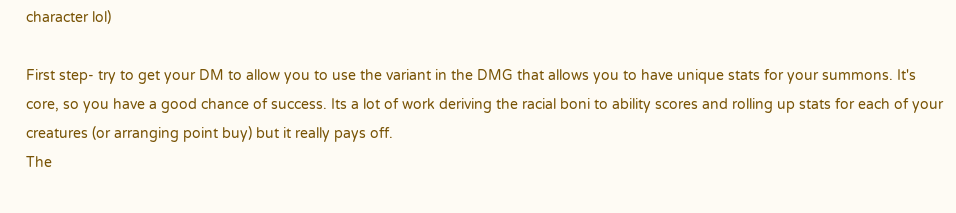character lol)

First step- try to get your DM to allow you to use the variant in the DMG that allows you to have unique stats for your summons. It's core, so you have a good chance of success. Its a lot of work deriving the racial boni to ability scores and rolling up stats for each of your creatures (or arranging point buy) but it really pays off.
The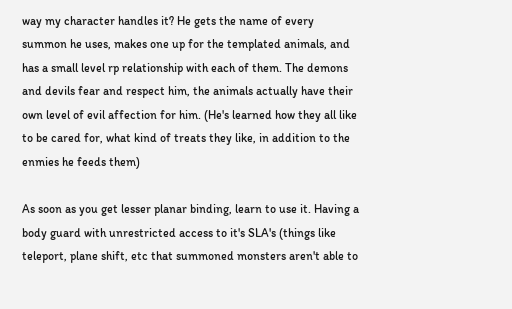way my character handles it? He gets the name of every summon he uses, makes one up for the templated animals, and has a small level rp relationship with each of them. The demons and devils fear and respect him, the animals actually have their own level of evil affection for him. (He's learned how they all like to be cared for, what kind of treats they like, in addition to the enmies he feeds them)

As soon as you get lesser planar binding, learn to use it. Having a body guard with unrestricted access to it's SLA's (things like teleport, plane shift, etc that summoned monsters aren't able to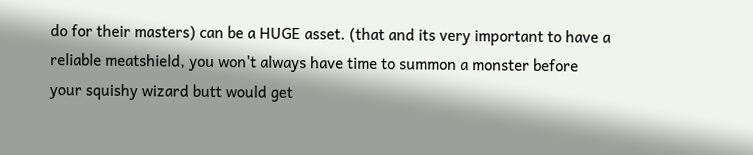do for their masters) can be a HUGE asset. (that and its very important to have a reliable meatshield, you won't always have time to summon a monster before your squishy wizard butt would get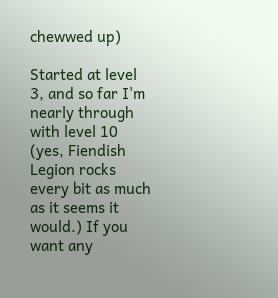chewwed up)

Started at level 3, and so far I'm nearly through with level 10 (yes, Fiendish Legion rocks every bit as much as it seems it would.) If you want any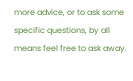more advice, or to ask some specific questions, by all means feel free to ask away.